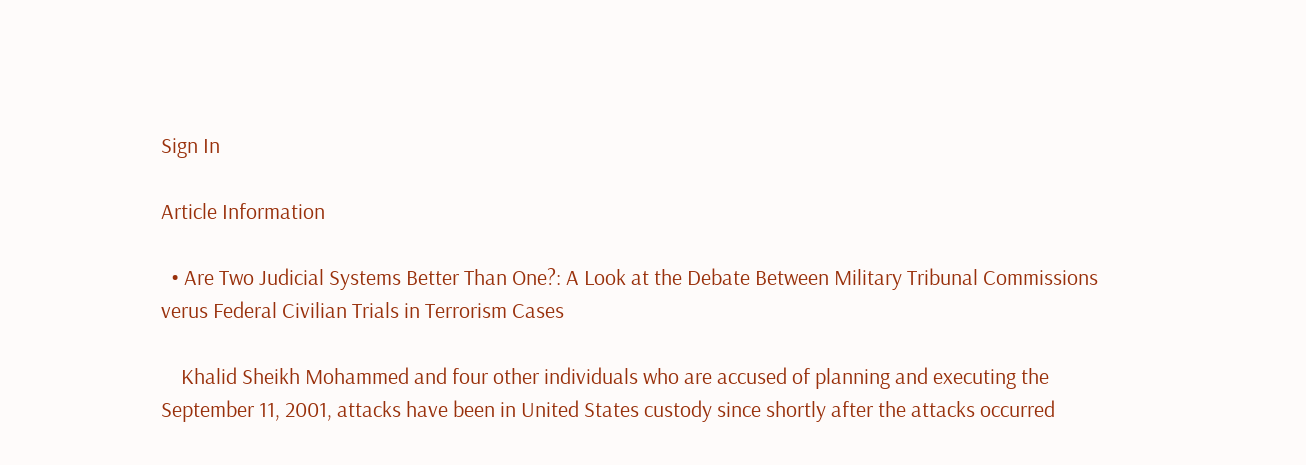Sign In

Article Information

  • Are Two Judicial Systems Better Than One?: A Look at the Debate Between Military Tribunal Commissions verus Federal Civilian Trials in Terrorism Cases

    Khalid Sheikh Mohammed and four other individuals who are accused of planning and executing the September 11, 2001, attacks have been in United States custody since shortly after the attacks occurred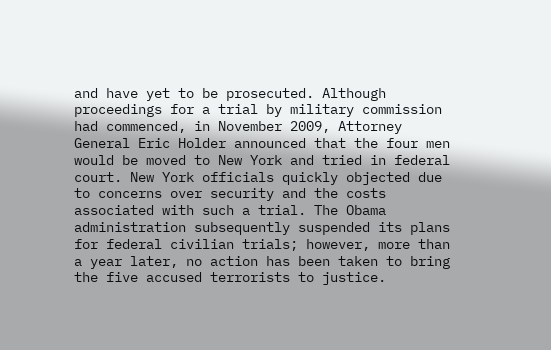and have yet to be prosecuted. Although proceedings for a trial by military commission had commenced, in November 2009, Attorney General Eric Holder announced that the four men would be moved to New York and tried in federal court. New York officials quickly objected due to concerns over security and the costs associated with such a trial. The Obama administration subsequently suspended its plans for federal civilian trials; however, more than a year later, no action has been taken to bring the five accused terrorists to justice.